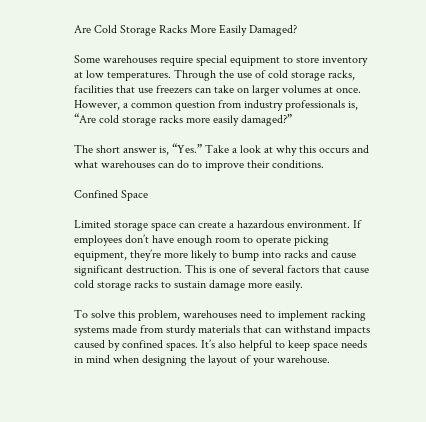Are Cold Storage Racks More Easily Damaged?

Some warehouses require special equipment to store inventory at low temperatures. Through the use of cold storage racks, facilities that use freezers can take on larger volumes at once. However, a common question from industry professionals is, “Are cold storage racks more easily damaged?”

The short answer is, “Yes.” Take a look at why this occurs and what warehouses can do to improve their conditions.

Confined Space

Limited storage space can create a hazardous environment. If employees don’t have enough room to operate picking equipment, they’re more likely to bump into racks and cause significant destruction. This is one of several factors that cause cold storage racks to sustain damage more easily.

To solve this problem, warehouses need to implement racking systems made from sturdy materials that can withstand impacts caused by confined spaces. It’s also helpful to keep space needs in mind when designing the layout of your warehouse.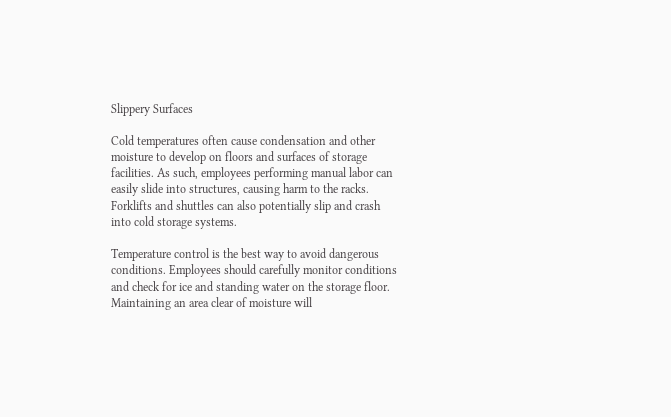Slippery Surfaces

Cold temperatures often cause condensation and other moisture to develop on floors and surfaces of storage facilities. As such, employees performing manual labor can easily slide into structures, causing harm to the racks. Forklifts and shuttles can also potentially slip and crash into cold storage systems.

Temperature control is the best way to avoid dangerous conditions. Employees should carefully monitor conditions and check for ice and standing water on the storage floor. Maintaining an area clear of moisture will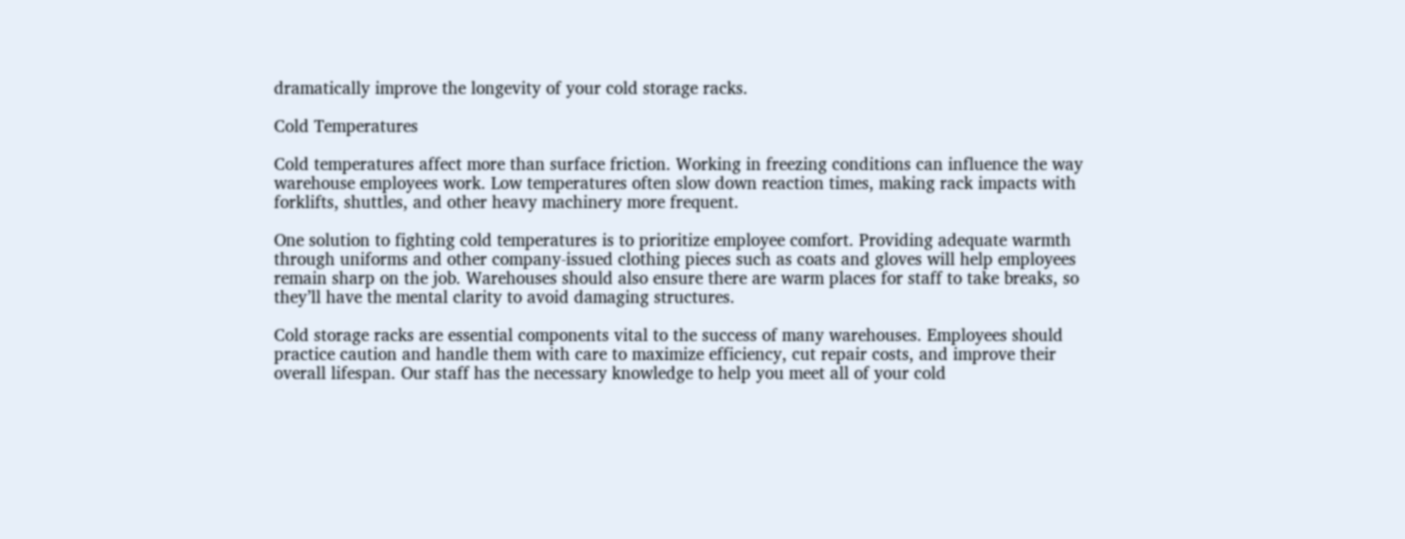dramatically improve the longevity of your cold storage racks.

Cold Temperatures

Cold temperatures affect more than surface friction. Working in freezing conditions can influence the way warehouse employees work. Low temperatures often slow down reaction times, making rack impacts with forklifts, shuttles, and other heavy machinery more frequent.

One solution to fighting cold temperatures is to prioritize employee comfort. Providing adequate warmth through uniforms and other company-issued clothing pieces such as coats and gloves will help employees remain sharp on the job. Warehouses should also ensure there are warm places for staff to take breaks, so they’ll have the mental clarity to avoid damaging structures.

Cold storage racks are essential components vital to the success of many warehouses. Employees should practice caution and handle them with care to maximize efficiency, cut repair costs, and improve their overall lifespan. Our staff has the necessary knowledge to help you meet all of your cold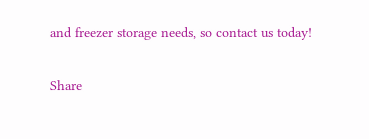and freezer storage needs, so contact us today!

Share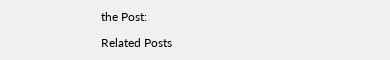the Post:

Related Posts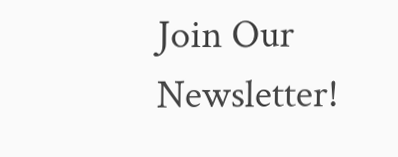Join Our Newsletter!